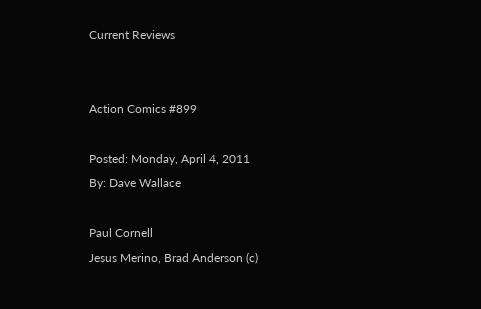Current Reviews


Action Comics #899

Posted: Monday, April 4, 2011
By: Dave Wallace

Paul Cornell
Jesus Merino, Brad Anderson (c)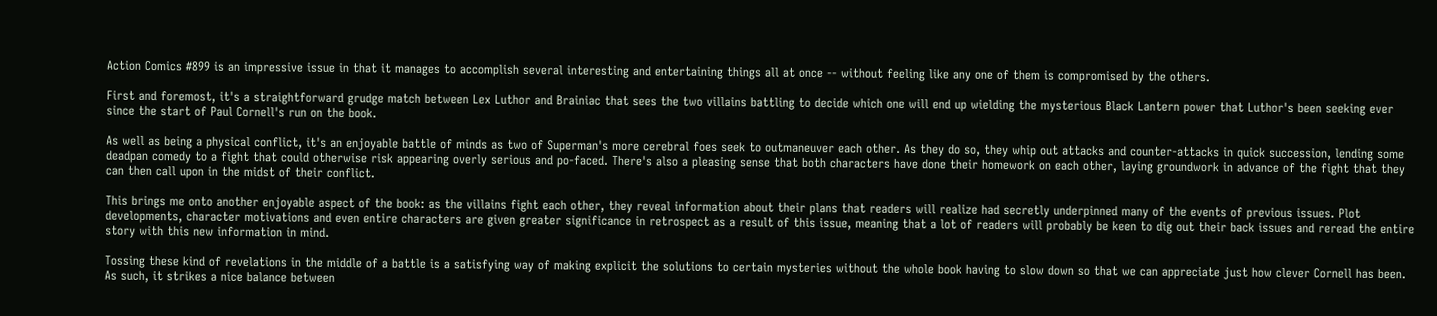Action Comics #899 is an impressive issue in that it manages to accomplish several interesting and entertaining things all at once -- without feeling like any one of them is compromised by the others.

First and foremost, it's a straightforward grudge match between Lex Luthor and Brainiac that sees the two villains battling to decide which one will end up wielding the mysterious Black Lantern power that Luthor's been seeking ever since the start of Paul Cornell's run on the book.

As well as being a physical conflict, it's an enjoyable battle of minds as two of Superman's more cerebral foes seek to outmaneuver each other. As they do so, they whip out attacks and counter-attacks in quick succession, lending some deadpan comedy to a fight that could otherwise risk appearing overly serious and po-faced. There's also a pleasing sense that both characters have done their homework on each other, laying groundwork in advance of the fight that they can then call upon in the midst of their conflict.

This brings me onto another enjoyable aspect of the book: as the villains fight each other, they reveal information about their plans that readers will realize had secretly underpinned many of the events of previous issues. Plot developments, character motivations and even entire characters are given greater significance in retrospect as a result of this issue, meaning that a lot of readers will probably be keen to dig out their back issues and reread the entire story with this new information in mind.

Tossing these kind of revelations in the middle of a battle is a satisfying way of making explicit the solutions to certain mysteries without the whole book having to slow down so that we can appreciate just how clever Cornell has been. As such, it strikes a nice balance between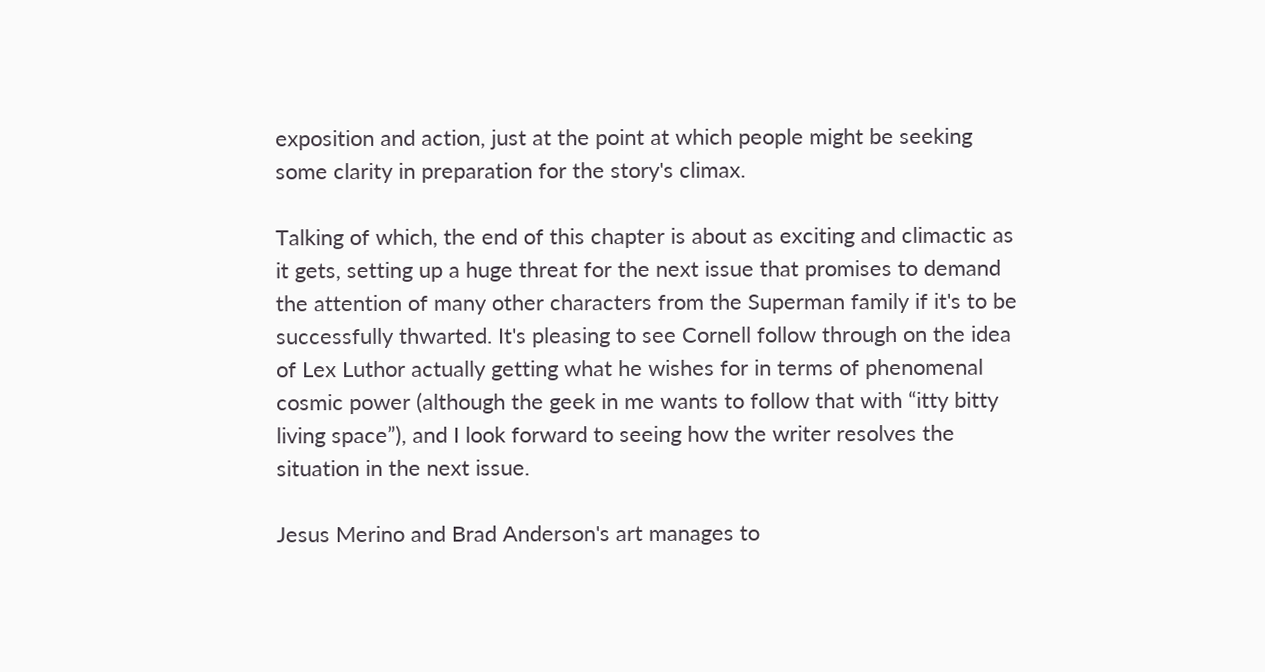exposition and action, just at the point at which people might be seeking some clarity in preparation for the story's climax.

Talking of which, the end of this chapter is about as exciting and climactic as it gets, setting up a huge threat for the next issue that promises to demand the attention of many other characters from the Superman family if it's to be successfully thwarted. It's pleasing to see Cornell follow through on the idea of Lex Luthor actually getting what he wishes for in terms of phenomenal cosmic power (although the geek in me wants to follow that with “itty bitty living space”), and I look forward to seeing how the writer resolves the situation in the next issue.

Jesus Merino and Brad Anderson's art manages to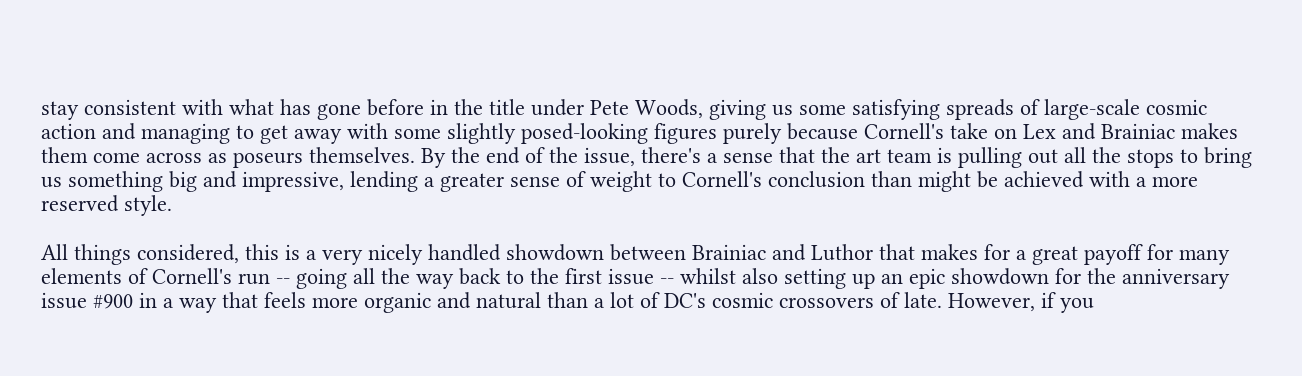stay consistent with what has gone before in the title under Pete Woods, giving us some satisfying spreads of large-scale cosmic action and managing to get away with some slightly posed-looking figures purely because Cornell's take on Lex and Brainiac makes them come across as poseurs themselves. By the end of the issue, there's a sense that the art team is pulling out all the stops to bring us something big and impressive, lending a greater sense of weight to Cornell's conclusion than might be achieved with a more reserved style.

All things considered, this is a very nicely handled showdown between Brainiac and Luthor that makes for a great payoff for many elements of Cornell's run -- going all the way back to the first issue -- whilst also setting up an epic showdown for the anniversary issue #900 in a way that feels more organic and natural than a lot of DC's cosmic crossovers of late. However, if you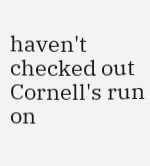haven't checked out Cornell's run on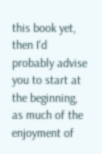this book yet, then I'd probably advise you to start at the beginning, as much of the enjoyment of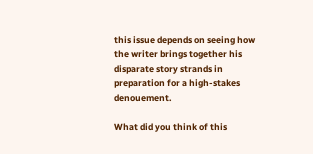this issue depends on seeing how the writer brings together his disparate story strands in preparation for a high-stakes denouement.

What did you think of this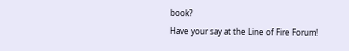book?
Have your say at the Line of Fire Forum!